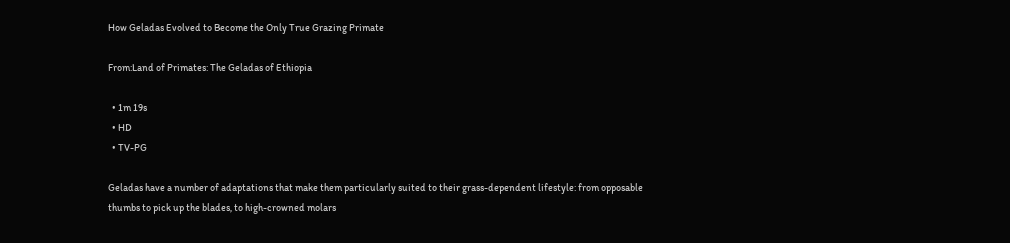How Geladas Evolved to Become the Only True Grazing Primate

From:Land of Primates: The Geladas of Ethiopia

  • 1m 19s
  • HD
  • TV-PG

Geladas have a number of adaptations that make them particularly suited to their grass-dependent lifestyle: from opposable thumbs to pick up the blades, to high-crowned molars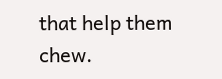that help them chew.